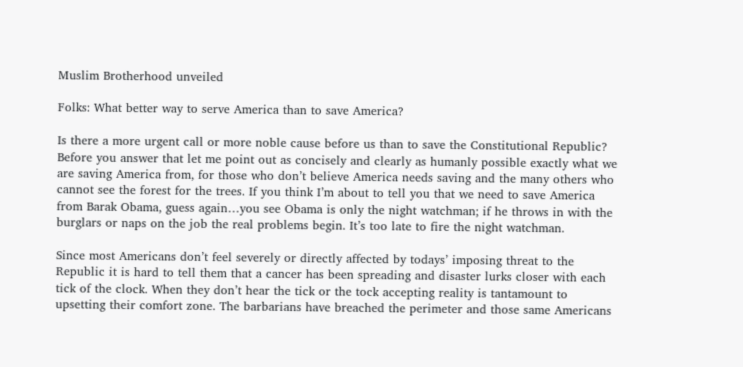Muslim Brotherhood unveiled

Folks: What better way to serve America than to save America?

Is there a more urgent call or more noble cause before us than to save the Constitutional Republic? Before you answer that let me point out as concisely and clearly as humanly possible exactly what we are saving America from, for those who don’t believe America needs saving and the many others who cannot see the forest for the trees. If you think I’m about to tell you that we need to save America from Barak Obama, guess again…you see Obama is only the night watchman; if he throws in with the burglars or naps on the job the real problems begin. It’s too late to fire the night watchman.

Since most Americans don’t feel severely or directly affected by todays’ imposing threat to the Republic it is hard to tell them that a cancer has been spreading and disaster lurks closer with each tick of the clock. When they don’t hear the tick or the tock accepting reality is tantamount to upsetting their comfort zone. The barbarians have breached the perimeter and those same Americans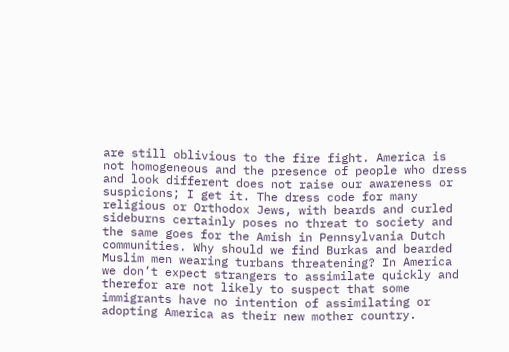are still oblivious to the fire fight. America is not homogeneous and the presence of people who dress and look different does not raise our awareness or suspicions; I get it. The dress code for many religious or Orthodox Jews, with beards and curled sideburns certainly poses no threat to society and the same goes for the Amish in Pennsylvania Dutch communities. Why should we find Burkas and bearded Muslim men wearing turbans threatening? In America we don’t expect strangers to assimilate quickly and therefor are not likely to suspect that some immigrants have no intention of assimilating or adopting America as their new mother country.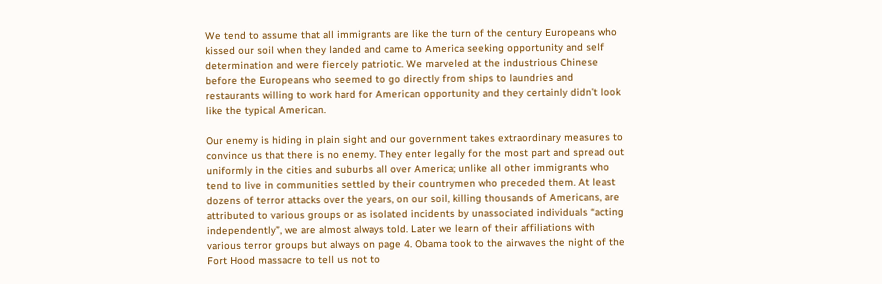We tend to assume that all immigrants are like the turn of the century Europeans who kissed our soil when they landed and came to America seeking opportunity and self determination and were fiercely patriotic. We marveled at the industrious Chinese before the Europeans who seemed to go directly from ships to laundries and restaurants willing to work hard for American opportunity and they certainly didn’t look like the typical American.

Our enemy is hiding in plain sight and our government takes extraordinary measures to convince us that there is no enemy. They enter legally for the most part and spread out uniformly in the cities and suburbs all over America; unlike all other immigrants who tend to live in communities settled by their countrymen who preceded them. At least dozens of terror attacks over the years, on our soil, killing thousands of Americans, are attributed to various groups or as isolated incidents by unassociated individuals “acting independently”, we are almost always told. Later we learn of their affiliations with various terror groups but always on page 4. Obama took to the airwaves the night of the Fort Hood massacre to tell us not to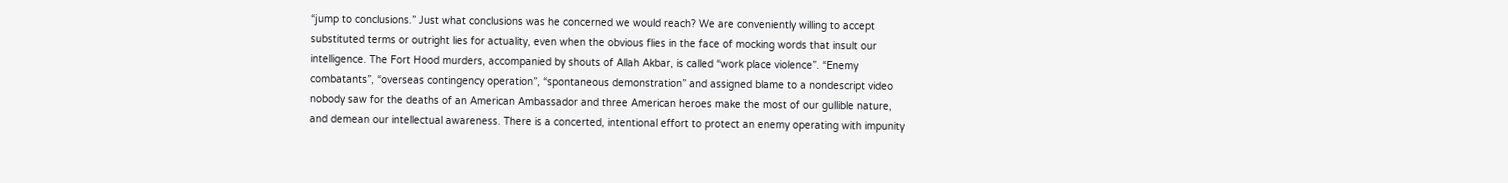“jump to conclusions.” Just what conclusions was he concerned we would reach? We are conveniently willing to accept substituted terms or outright lies for actuality, even when the obvious flies in the face of mocking words that insult our intelligence. The Fort Hood murders, accompanied by shouts of Allah Akbar, is called “work place violence”. “Enemy combatants”, “overseas contingency operation”, “spontaneous demonstration” and assigned blame to a nondescript video nobody saw for the deaths of an American Ambassador and three American heroes make the most of our gullible nature, and demean our intellectual awareness. There is a concerted, intentional effort to protect an enemy operating with impunity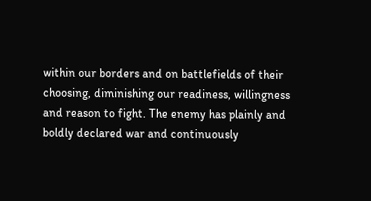within our borders and on battlefields of their choosing, diminishing our readiness, willingness and reason to fight. The enemy has plainly and boldly declared war and continuously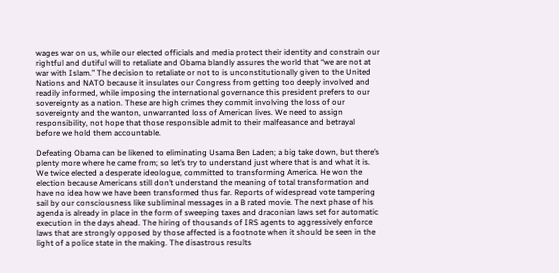wages war on us, while our elected officials and media protect their identity and constrain our rightful and dutiful will to retaliate and Obama blandly assures the world that “we are not at war with Islam.” The decision to retaliate or not to is unconstitutionally given to the United Nations and NATO because it insulates our Congress from getting too deeply involved and readily informed, while imposing the international governance this president prefers to our sovereignty as a nation. These are high crimes they commit involving the loss of our sovereignty and the wanton, unwarranted loss of American lives. We need to assign responsibility, not hope that those responsible admit to their malfeasance and betrayal before we hold them accountable.

Defeating Obama can be likened to eliminating Usama Ben Laden; a big take down, but there’s plenty more where he came from; so let’s try to understand just where that is and what it is. We twice elected a desperate ideologue, committed to transforming America. He won the election because Americans still don’t understand the meaning of total transformation and have no idea how we have been transformed thus far. Reports of widespread vote tampering sail by our consciousness like subliminal messages in a B rated movie. The next phase of his agenda is already in place in the form of sweeping taxes and draconian laws set for automatic execution in the days ahead. The hiring of thousands of IRS agents to aggressively enforce laws that are strongly opposed by those affected is a footnote when it should be seen in the light of a police state in the making. The disastrous results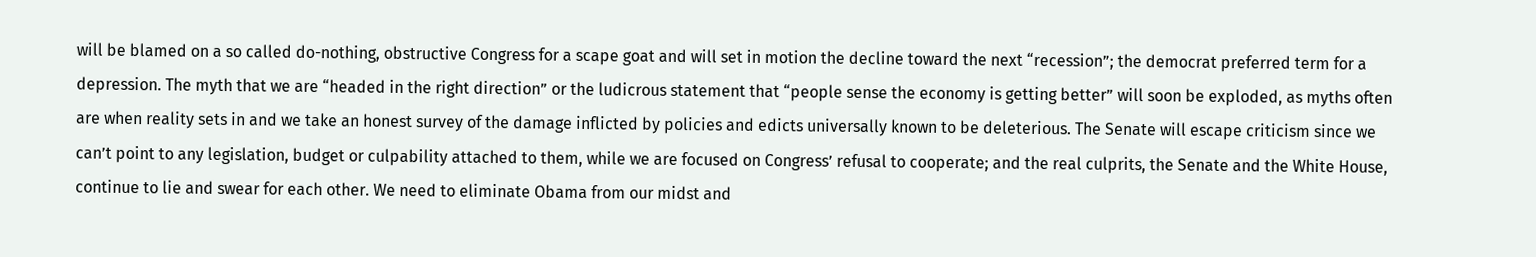will be blamed on a so called do-nothing, obstructive Congress for a scape goat and will set in motion the decline toward the next “recession”; the democrat preferred term for a depression. The myth that we are “headed in the right direction” or the ludicrous statement that “people sense the economy is getting better” will soon be exploded, as myths often are when reality sets in and we take an honest survey of the damage inflicted by policies and edicts universally known to be deleterious. The Senate will escape criticism since we can’t point to any legislation, budget or culpability attached to them, while we are focused on Congress’ refusal to cooperate; and the real culprits, the Senate and the White House, continue to lie and swear for each other. We need to eliminate Obama from our midst and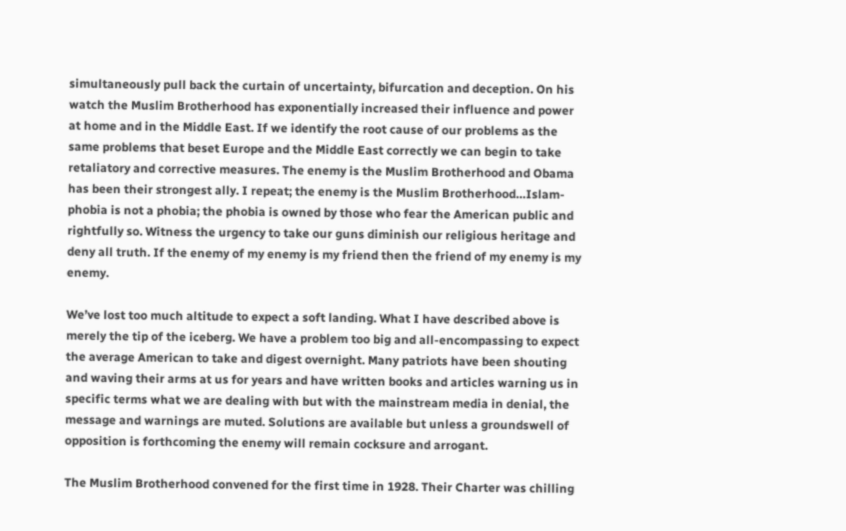simultaneously pull back the curtain of uncertainty, bifurcation and deception. On his watch the Muslim Brotherhood has exponentially increased their influence and power at home and in the Middle East. If we identify the root cause of our problems as the same problems that beset Europe and the Middle East correctly we can begin to take retaliatory and corrective measures. The enemy is the Muslim Brotherhood and Obama has been their strongest ally. I repeat; the enemy is the Muslim Brotherhood…Islam-phobia is not a phobia; the phobia is owned by those who fear the American public and rightfully so. Witness the urgency to take our guns diminish our religious heritage and deny all truth. If the enemy of my enemy is my friend then the friend of my enemy is my enemy.

We’ve lost too much altitude to expect a soft landing. What I have described above is merely the tip of the iceberg. We have a problem too big and all-encompassing to expect the average American to take and digest overnight. Many patriots have been shouting and waving their arms at us for years and have written books and articles warning us in specific terms what we are dealing with but with the mainstream media in denial, the message and warnings are muted. Solutions are available but unless a groundswell of opposition is forthcoming the enemy will remain cocksure and arrogant.

The Muslim Brotherhood convened for the first time in 1928. Their Charter was chilling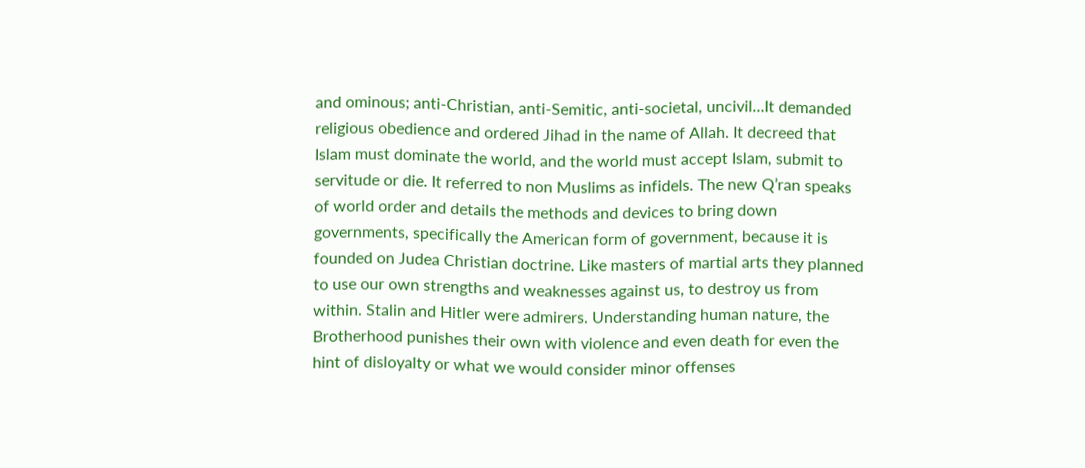and ominous; anti-Christian, anti-Semitic, anti-societal, uncivil…It demanded religious obedience and ordered Jihad in the name of Allah. It decreed that Islam must dominate the world, and the world must accept Islam, submit to servitude or die. It referred to non Muslims as infidels. The new Q’ran speaks of world order and details the methods and devices to bring down governments, specifically the American form of government, because it is founded on Judea Christian doctrine. Like masters of martial arts they planned to use our own strengths and weaknesses against us, to destroy us from within. Stalin and Hitler were admirers. Understanding human nature, the Brotherhood punishes their own with violence and even death for even the hint of disloyalty or what we would consider minor offenses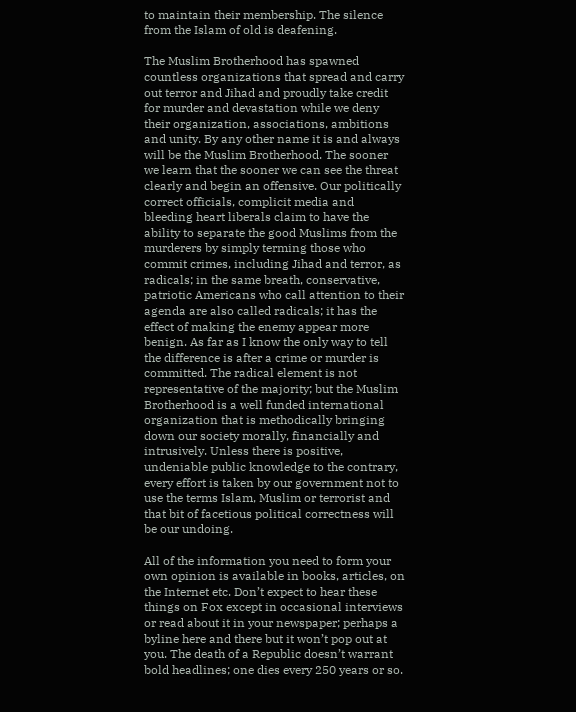to maintain their membership. The silence from the Islam of old is deafening.

The Muslim Brotherhood has spawned countless organizations that spread and carry out terror and Jihad and proudly take credit for murder and devastation while we deny their organization, associations, ambitions and unity. By any other name it is and always will be the Muslim Brotherhood. The sooner we learn that the sooner we can see the threat clearly and begin an offensive. Our politically correct officials, complicit media and bleeding heart liberals claim to have the ability to separate the good Muslims from the murderers by simply terming those who commit crimes, including Jihad and terror, as radicals; in the same breath, conservative, patriotic Americans who call attention to their agenda are also called radicals; it has the effect of making the enemy appear more benign. As far as I know the only way to tell the difference is after a crime or murder is committed. The radical element is not representative of the majority; but the Muslim Brotherhood is a well funded international organization that is methodically bringing down our society morally, financially and intrusively. Unless there is positive, undeniable public knowledge to the contrary, every effort is taken by our government not to use the terms Islam, Muslim or terrorist and that bit of facetious political correctness will be our undoing.

All of the information you need to form your own opinion is available in books, articles, on the Internet etc. Don’t expect to hear these things on Fox except in occasional interviews or read about it in your newspaper; perhaps a byline here and there but it won’t pop out at you. The death of a Republic doesn’t warrant bold headlines; one dies every 250 years or so.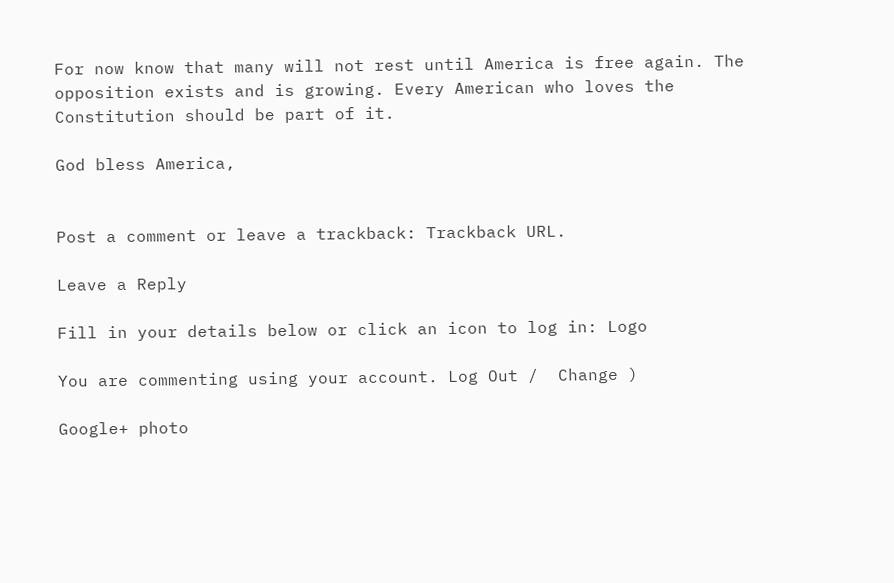For now know that many will not rest until America is free again. The opposition exists and is growing. Every American who loves the Constitution should be part of it.

God bless America,


Post a comment or leave a trackback: Trackback URL.

Leave a Reply

Fill in your details below or click an icon to log in: Logo

You are commenting using your account. Log Out /  Change )

Google+ photo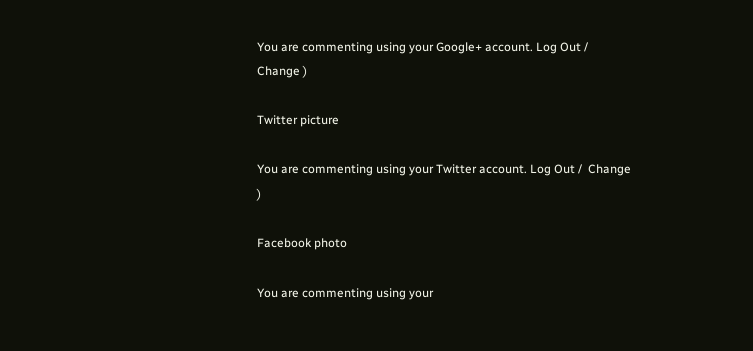You are commenting using your Google+ account. Log Out /  Change )

Twitter picture

You are commenting using your Twitter account. Log Out /  Change )

Facebook photo

You are commenting using your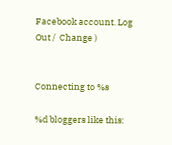Facebook account. Log Out /  Change )


Connecting to %s

%d bloggers like this: